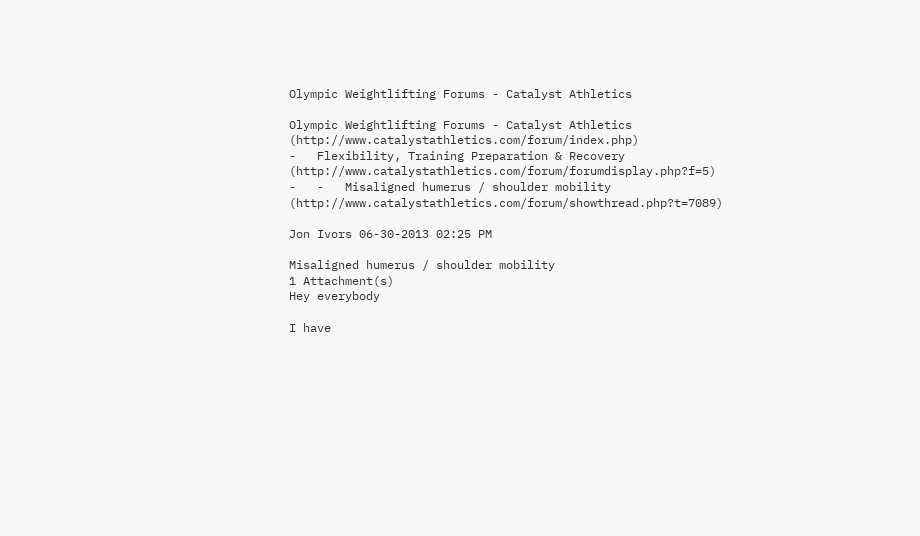Olympic Weightlifting Forums - Catalyst Athletics

Olympic Weightlifting Forums - Catalyst Athletics (http://www.catalystathletics.com/forum/index.php)
-   Flexibility, Training Preparation & Recovery (http://www.catalystathletics.com/forum/forumdisplay.php?f=5)
-   -   Misaligned humerus / shoulder mobility (http://www.catalystathletics.com/forum/showthread.php?t=7089)

Jon Ivors 06-30-2013 02:25 PM

Misaligned humerus / shoulder mobility
1 Attachment(s)
Hey everybody

I have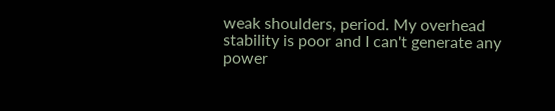weak shoulders, period. My overhead stability is poor and I can't generate any power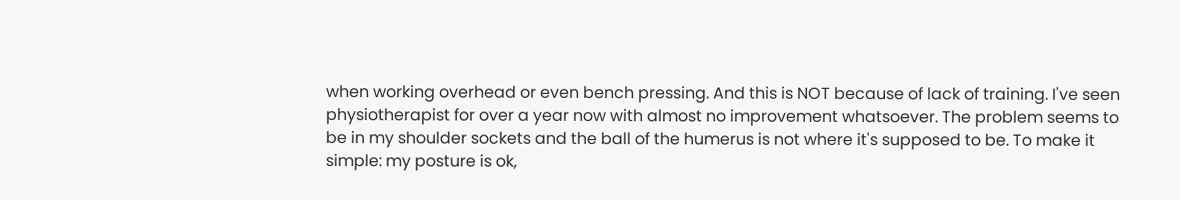when working overhead or even bench pressing. And this is NOT because of lack of training. I've seen physiotherapist for over a year now with almost no improvement whatsoever. The problem seems to be in my shoulder sockets and the ball of the humerus is not where it's supposed to be. To make it simple: my posture is ok,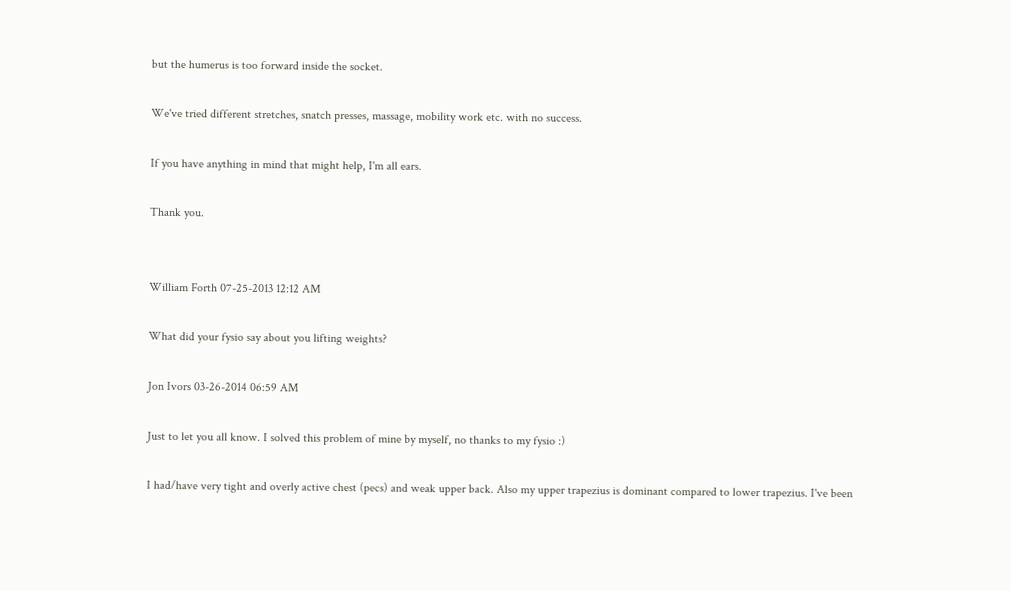but the humerus is too forward inside the socket.

We've tried different stretches, snatch presses, massage, mobility work etc. with no success.

If you have anything in mind that might help, I'm all ears.

Thank you.


William Forth 07-25-2013 12:12 AM

What did your fysio say about you lifting weights?

Jon Ivors 03-26-2014 06:59 AM

Just to let you all know. I solved this problem of mine by myself, no thanks to my fysio :)

I had/have very tight and overly active chest (pecs) and weak upper back. Also my upper trapezius is dominant compared to lower trapezius. I've been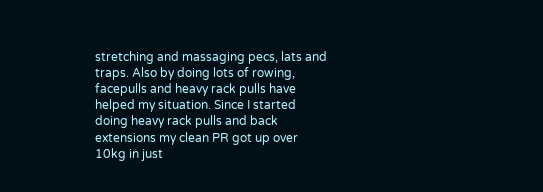stretching and massaging pecs, lats and traps. Also by doing lots of rowing, facepulls and heavy rack pulls have helped my situation. Since I started doing heavy rack pulls and back extensions my clean PR got up over 10kg in just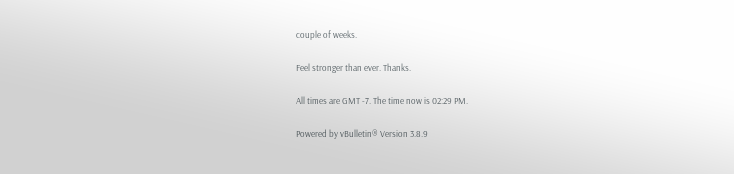couple of weeks.

Feel stronger than ever. Thanks.

All times are GMT -7. The time now is 02:29 PM.

Powered by vBulletin® Version 3.8.9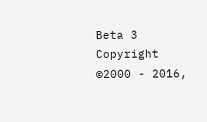Beta 3
Copyright ©2000 - 2016,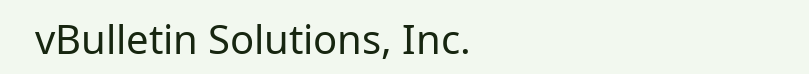vBulletin Solutions, Inc.